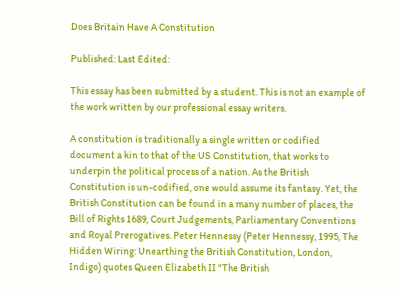Does Britain Have A Constitution

Published: Last Edited:

This essay has been submitted by a student. This is not an example of the work written by our professional essay writers.

A constitution is traditionally a single written or codified document a kin to that of the US Constitution, that works to underpin the political process of a nation. As the British Constitution is un-codified, one would assume its fantasy. Yet, the British Constitution can be found in a many number of places, the Bill of Rights 1689, Court Judgements, Parliamentary Conventions and Royal Prerogatives. Peter Hennessy (Peter Hennessy, 1995, The Hidden Wiring: Unearthing the British Constitution, London, Indigo) quotes Queen Elizabeth II "The British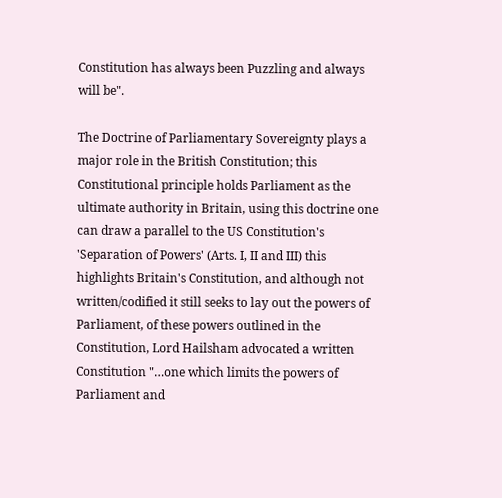Constitution has always been Puzzling and always will be".

The Doctrine of Parliamentary Sovereignty plays a major role in the British Constitution; this Constitutional principle holds Parliament as the ultimate authority in Britain, using this doctrine one can draw a parallel to the US Constitution's 'Separation of Powers' (Arts. I, II and III) this highlights Britain's Constitution, and although not written/codified it still seeks to lay out the powers of Parliament, of these powers outlined in the Constitution, Lord Hailsham advocated a written Constitution "…one which limits the powers of Parliament and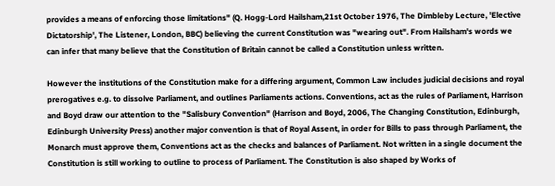provides a means of enforcing those limitations" (Q. Hogg-Lord Hailsham,21st October 1976, The Dimbleby Lecture, 'Elective Dictatorship', The Listener, London, BBC) believing the current Constitution was "wearing out". From Hailsham's words we can infer that many believe that the Constitution of Britain cannot be called a Constitution unless written.

However the institutions of the Constitution make for a differing argument, Common Law includes judicial decisions and royal prerogatives e.g. to dissolve Parliament, and outlines Parliaments actions. Conventions, act as the rules of Parliament, Harrison and Boyd draw our attention to the "Salisbury Convention" (Harrison and Boyd, 2006, The Changing Constitution, Edinburgh, Edinburgh University Press) another major convention is that of Royal Assent, in order for Bills to pass through Parliament, the Monarch must approve them, Conventions act as the checks and balances of Parliament. Not written in a single document the Constitution is still working to outline to process of Parliament. The Constitution is also shaped by Works of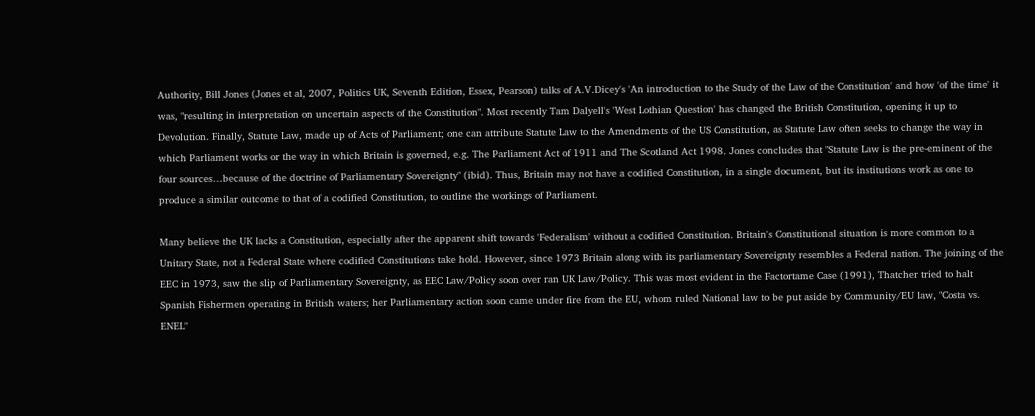Authority, Bill Jones (Jones et al, 2007, Politics UK, Seventh Edition, Essex, Pearson) talks of A.V.Dicey's 'An introduction to the Study of the Law of the Constitution' and how 'of the time' it was, "resulting in interpretation on uncertain aspects of the Constitution". Most recently Tam Dalyell's 'West Lothian Question' has changed the British Constitution, opening it up to Devolution. Finally, Statute Law, made up of Acts of Parliament; one can attribute Statute Law to the Amendments of the US Constitution, as Statute Law often seeks to change the way in which Parliament works or the way in which Britain is governed, e.g. The Parliament Act of 1911 and The Scotland Act 1998. Jones concludes that "Statute Law is the pre-eminent of the four sources…because of the doctrine of Parliamentary Sovereignty" (ibid). Thus, Britain may not have a codified Constitution, in a single document, but its institutions work as one to produce a similar outcome to that of a codified Constitution, to outline the workings of Parliament.

Many believe the UK lacks a Constitution, especially after the apparent shift towards 'Federalism' without a codified Constitution. Britain's Constitutional situation is more common to a Unitary State, not a Federal State where codified Constitutions take hold. However, since 1973 Britain along with its parliamentary Sovereignty resembles a Federal nation. The joining of the EEC in 1973, saw the slip of Parliamentary Sovereignty, as EEC Law/Policy soon over ran UK Law/Policy. This was most evident in the Factortame Case (1991), Thatcher tried to halt Spanish Fishermen operating in British waters; her Parliamentary action soon came under fire from the EU, whom ruled National law to be put aside by Community/EU law, "Costa vs. ENEL"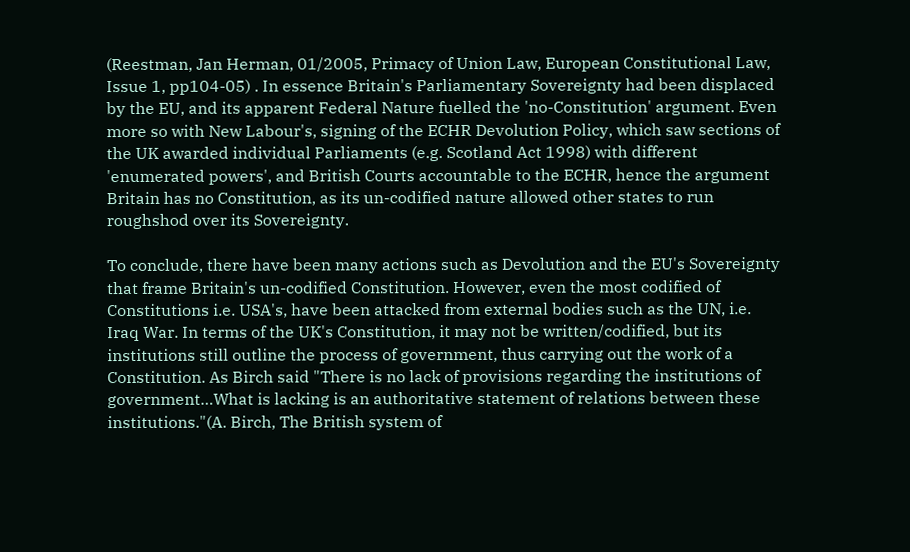(Reestman, Jan Herman, 01/2005, Primacy of Union Law, European Constitutional Law, Issue 1, pp104-05) . In essence Britain's Parliamentary Sovereignty had been displaced by the EU, and its apparent Federal Nature fuelled the 'no-Constitution' argument. Even more so with New Labour's, signing of the ECHR Devolution Policy, which saw sections of the UK awarded individual Parliaments (e.g. Scotland Act 1998) with different 'enumerated powers', and British Courts accountable to the ECHR, hence the argument Britain has no Constitution, as its un-codified nature allowed other states to run roughshod over its Sovereignty.

To conclude, there have been many actions such as Devolution and the EU's Sovereignty that frame Britain's un-codified Constitution. However, even the most codified of Constitutions i.e. USA's, have been attacked from external bodies such as the UN, i.e. Iraq War. In terms of the UK's Constitution, it may not be written/codified, but its institutions still outline the process of government, thus carrying out the work of a Constitution. As Birch said "There is no lack of provisions regarding the institutions of government…What is lacking is an authoritative statement of relations between these institutions."(A. Birch, The British system of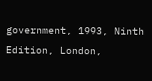government, 1993, Ninth Edition, London,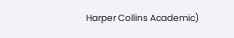Harper Collins Academic)